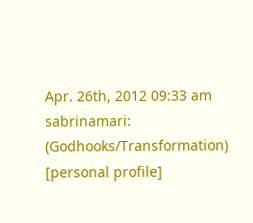Apr. 26th, 2012 09:33 am
sabrinamari: (Godhooks/Transformation)
[personal profile]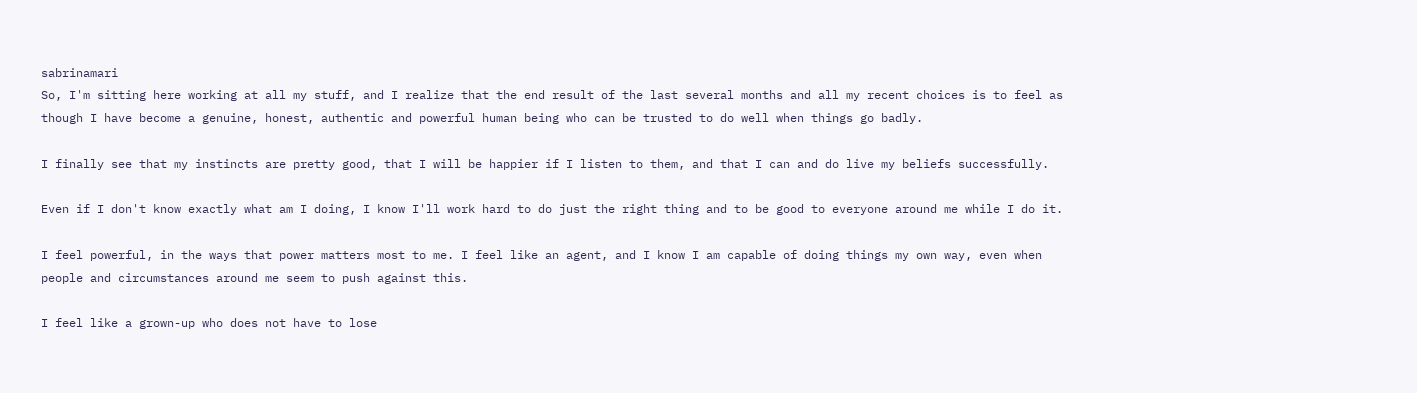sabrinamari
So, I'm sitting here working at all my stuff, and I realize that the end result of the last several months and all my recent choices is to feel as though I have become a genuine, honest, authentic and powerful human being who can be trusted to do well when things go badly.

I finally see that my instincts are pretty good, that I will be happier if I listen to them, and that I can and do live my beliefs successfully.

Even if I don't know exactly what am I doing, I know I'll work hard to do just the right thing and to be good to everyone around me while I do it.

I feel powerful, in the ways that power matters most to me. I feel like an agent, and I know I am capable of doing things my own way, even when people and circumstances around me seem to push against this.

I feel like a grown-up who does not have to lose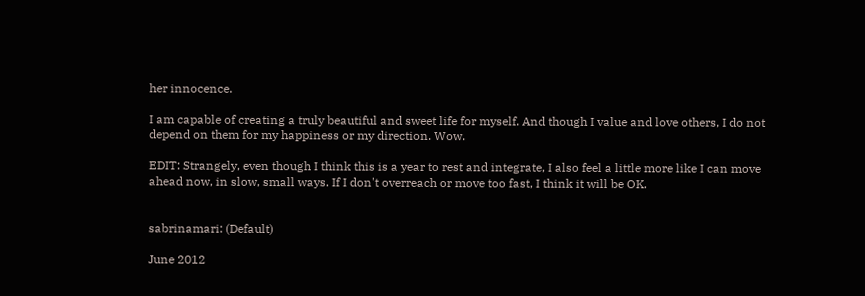her innocence.

I am capable of creating a truly beautiful and sweet life for myself. And though I value and love others, I do not depend on them for my happiness or my direction. Wow.

EDIT: Strangely, even though I think this is a year to rest and integrate, I also feel a little more like I can move ahead now, in slow, small ways. If I don't overreach or move too fast, I think it will be OK.


sabrinamari: (Default)

June 2012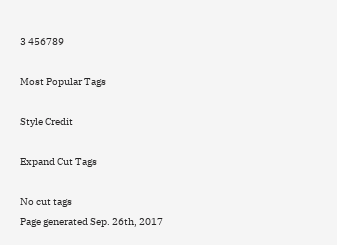3 456789

Most Popular Tags

Style Credit

Expand Cut Tags

No cut tags
Page generated Sep. 26th, 2017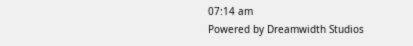07:14 am
Powered by Dreamwidth Studios